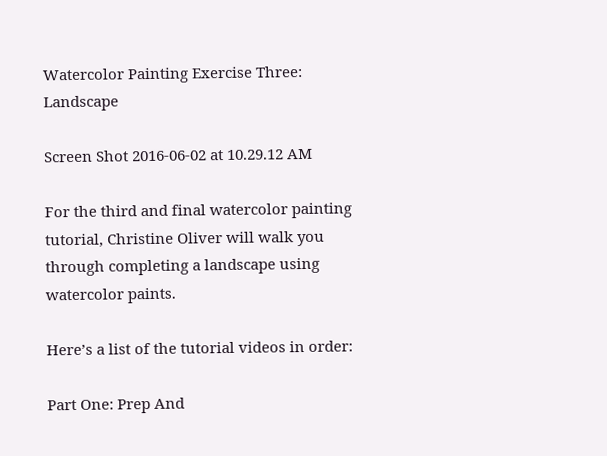Watercolor Painting Exercise Three: Landscape

Screen Shot 2016-06-02 at 10.29.12 AM

For the third and final watercolor painting tutorial, Christine Oliver will walk you through completing a landscape using watercolor paints.

Here’s a list of the tutorial videos in order:

Part One: Prep And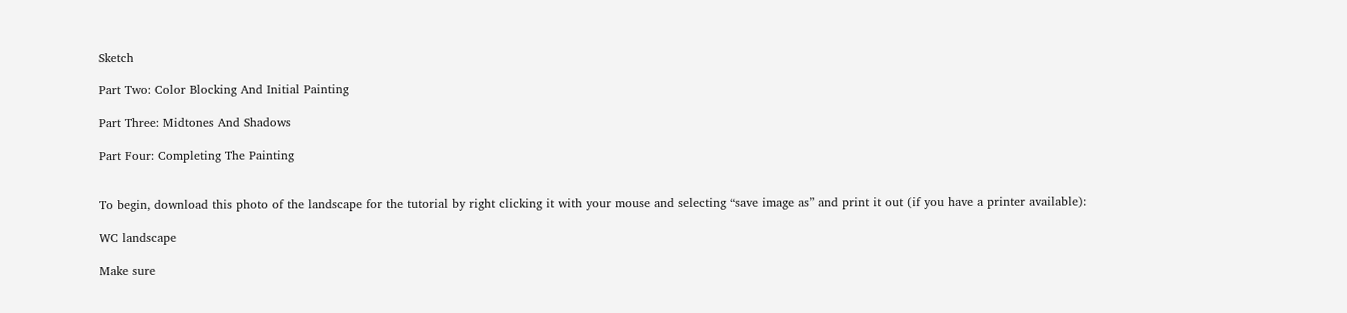Sketch

Part Two: Color Blocking And Initial Painting

Part Three: Midtones And Shadows

Part Four: Completing The Painting


To begin, download this photo of the landscape for the tutorial by right clicking it with your mouse and selecting “save image as” and print it out (if you have a printer available):

WC landscape

Make sure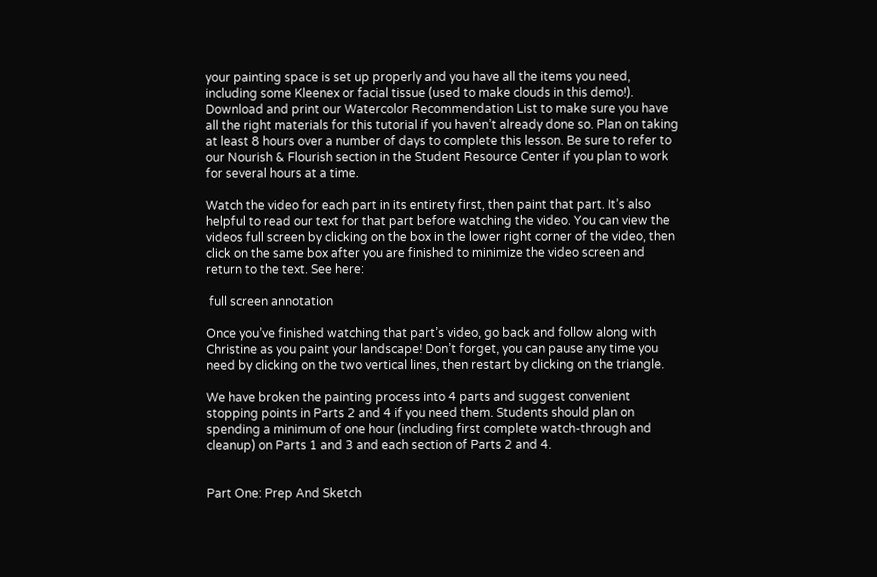your painting space is set up properly and you have all the items you need, including some Kleenex or facial tissue (used to make clouds in this demo!). Download and print our Watercolor Recommendation List to make sure you have all the right materials for this tutorial if you haven’t already done so. Plan on taking at least 8 hours over a number of days to complete this lesson. Be sure to refer to our Nourish & Flourish section in the Student Resource Center if you plan to work for several hours at a time.

Watch the video for each part in its entirety first, then paint that part. It’s also helpful to read our text for that part before watching the video. You can view the videos full screen by clicking on the box in the lower right corner of the video, then click on the same box after you are finished to minimize the video screen and return to the text. See here:

 full screen annotation

Once you’ve finished watching that part’s video, go back and follow along with Christine as you paint your landscape! Don’t forget, you can pause any time you need by clicking on the two vertical lines, then restart by clicking on the triangle.

We have broken the painting process into 4 parts and suggest convenient stopping points in Parts 2 and 4 if you need them. Students should plan on spending a minimum of one hour (including first complete watch-through and cleanup) on Parts 1 and 3 and each section of Parts 2 and 4.


Part One: Prep And Sketch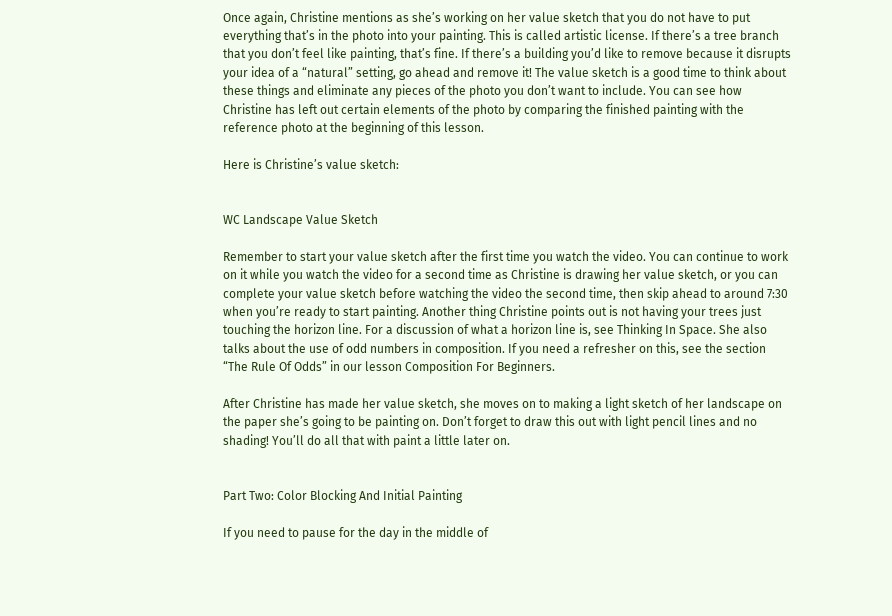Once again, Christine mentions as she’s working on her value sketch that you do not have to put everything that’s in the photo into your painting. This is called artistic license. If there’s a tree branch that you don’t feel like painting, that’s fine. If there’s a building you’d like to remove because it disrupts your idea of a “natural” setting, go ahead and remove it! The value sketch is a good time to think about these things and eliminate any pieces of the photo you don’t want to include. You can see how Christine has left out certain elements of the photo by comparing the finished painting with the reference photo at the beginning of this lesson.

Here is Christine’s value sketch:


WC Landscape Value Sketch

Remember to start your value sketch after the first time you watch the video. You can continue to work on it while you watch the video for a second time as Christine is drawing her value sketch, or you can complete your value sketch before watching the video the second time, then skip ahead to around 7:30 when you’re ready to start painting. Another thing Christine points out is not having your trees just touching the horizon line. For a discussion of what a horizon line is, see Thinking In Space. She also talks about the use of odd numbers in composition. If you need a refresher on this, see the section “The Rule Of Odds” in our lesson Composition For Beginners.

After Christine has made her value sketch, she moves on to making a light sketch of her landscape on the paper she’s going to be painting on. Don’t forget to draw this out with light pencil lines and no shading! You’ll do all that with paint a little later on.


Part Two: Color Blocking And Initial Painting

If you need to pause for the day in the middle of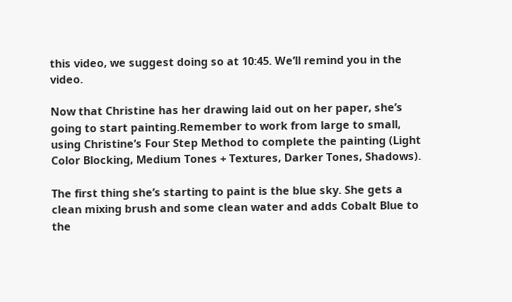this video, we suggest doing so at 10:45. We’ll remind you in the video.

Now that Christine has her drawing laid out on her paper, she’s going to start painting.Remember to work from large to small, using Christine’s Four Step Method to complete the painting (Light Color Blocking, Medium Tones + Textures, Darker Tones, Shadows).

The first thing she’s starting to paint is the blue sky. She gets a clean mixing brush and some clean water and adds Cobalt Blue to the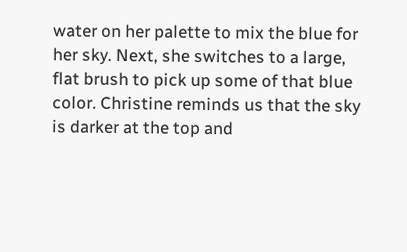water on her palette to mix the blue for her sky. Next, she switches to a large, flat brush to pick up some of that blue color. Christine reminds us that the sky is darker at the top and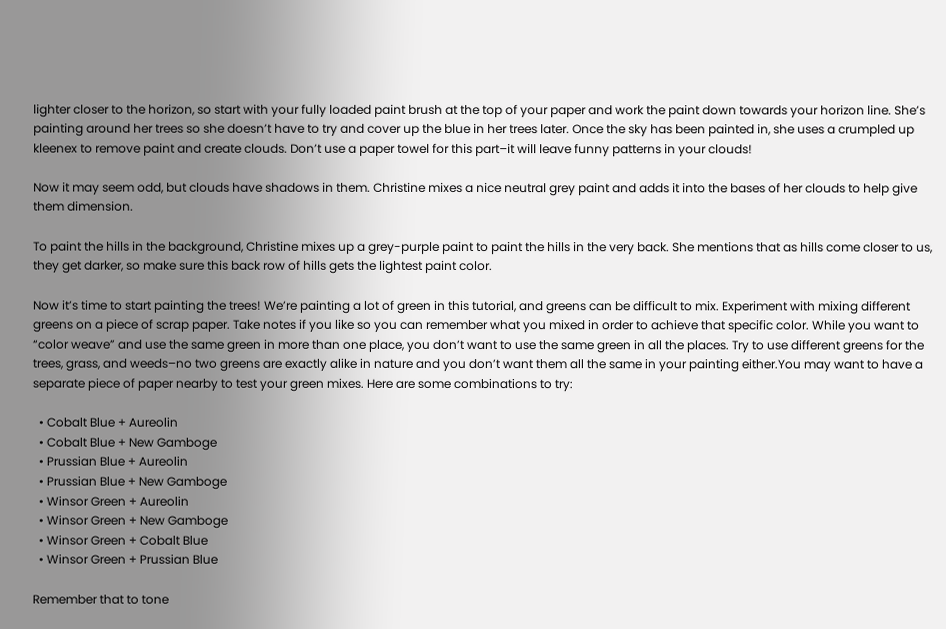lighter closer to the horizon, so start with your fully loaded paint brush at the top of your paper and work the paint down towards your horizon line. She’s painting around her trees so she doesn’t have to try and cover up the blue in her trees later. Once the sky has been painted in, she uses a crumpled up kleenex to remove paint and create clouds. Don’t use a paper towel for this part–it will leave funny patterns in your clouds!

Now it may seem odd, but clouds have shadows in them. Christine mixes a nice neutral grey paint and adds it into the bases of her clouds to help give them dimension.

To paint the hills in the background, Christine mixes up a grey-purple paint to paint the hills in the very back. She mentions that as hills come closer to us, they get darker, so make sure this back row of hills gets the lightest paint color.

Now it’s time to start painting the trees! We’re painting a lot of green in this tutorial, and greens can be difficult to mix. Experiment with mixing different greens on a piece of scrap paper. Take notes if you like so you can remember what you mixed in order to achieve that specific color. While you want to “color weave” and use the same green in more than one place, you don’t want to use the same green in all the places. Try to use different greens for the trees, grass, and weeds–no two greens are exactly alike in nature and you don’t want them all the same in your painting either.You may want to have a separate piece of paper nearby to test your green mixes. Here are some combinations to try:

  • Cobalt Blue + Aureolin
  • Cobalt Blue + New Gamboge
  • Prussian Blue + Aureolin
  • Prussian Blue + New Gamboge
  • Winsor Green + Aureolin
  • Winsor Green + New Gamboge
  • Winsor Green + Cobalt Blue
  • Winsor Green + Prussian Blue

Remember that to tone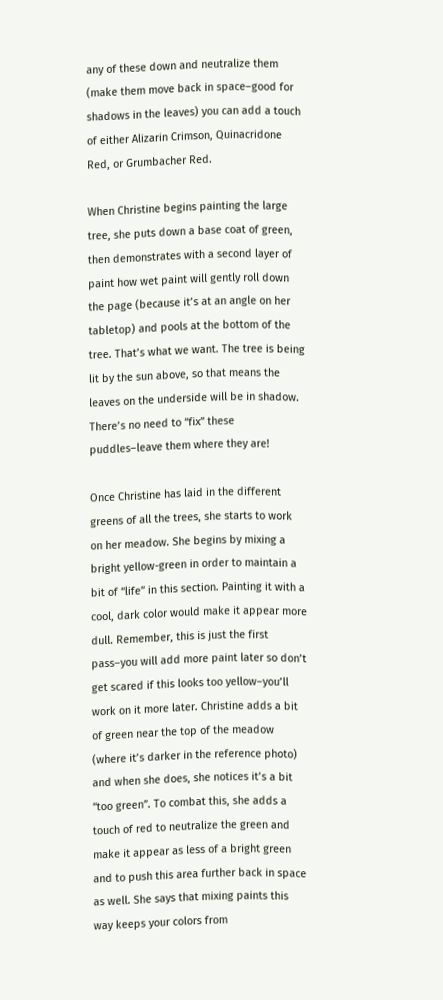any of these down and neutralize them (make them move back in space–good for shadows in the leaves) you can add a touch of either Alizarin Crimson, Quinacridone Red, or Grumbacher Red.

When Christine begins painting the large tree, she puts down a base coat of green, then demonstrates with a second layer of paint how wet paint will gently roll down the page (because it’s at an angle on her tabletop) and pools at the bottom of the tree. That’s what we want. The tree is being lit by the sun above, so that means the leaves on the underside will be in shadow. There’s no need to “fix” these puddles–leave them where they are!

Once Christine has laid in the different greens of all the trees, she starts to work on her meadow. She begins by mixing a bright yellow-green in order to maintain a bit of “life” in this section. Painting it with a cool, dark color would make it appear more dull. Remember, this is just the first pass–you will add more paint later so don’t get scared if this looks too yellow–you’ll work on it more later. Christine adds a bit of green near the top of the meadow (where it’s darker in the reference photo) and when she does, she notices it’s a bit “too green”. To combat this, she adds a touch of red to neutralize the green and make it appear as less of a bright green and to push this area further back in space as well. She says that mixing paints this way keeps your colors from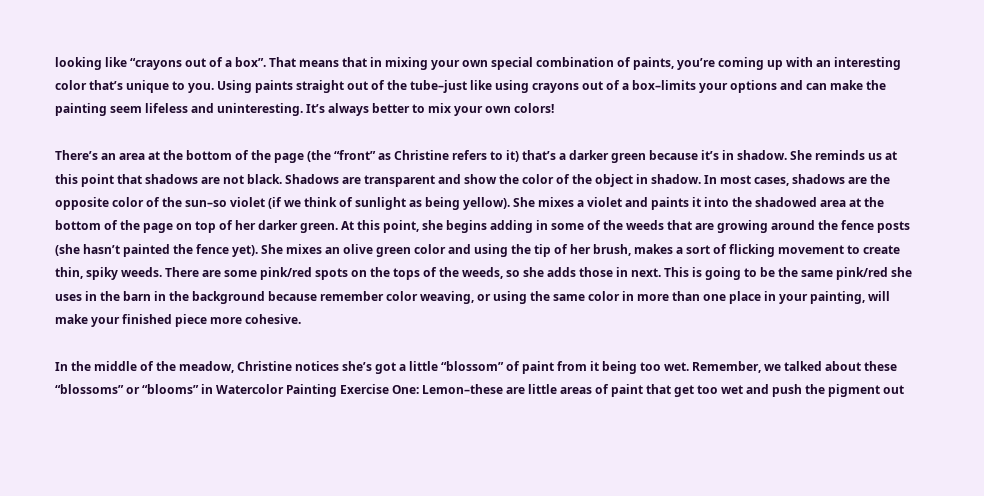looking like “crayons out of a box”. That means that in mixing your own special combination of paints, you’re coming up with an interesting color that’s unique to you. Using paints straight out of the tube–just like using crayons out of a box–limits your options and can make the painting seem lifeless and uninteresting. It’s always better to mix your own colors!

There’s an area at the bottom of the page (the “front” as Christine refers to it) that’s a darker green because it’s in shadow. She reminds us at this point that shadows are not black. Shadows are transparent and show the color of the object in shadow. In most cases, shadows are the opposite color of the sun–so violet (if we think of sunlight as being yellow). She mixes a violet and paints it into the shadowed area at the bottom of the page on top of her darker green. At this point, she begins adding in some of the weeds that are growing around the fence posts (she hasn’t painted the fence yet). She mixes an olive green color and using the tip of her brush, makes a sort of flicking movement to create thin, spiky weeds. There are some pink/red spots on the tops of the weeds, so she adds those in next. This is going to be the same pink/red she uses in the barn in the background because remember color weaving, or using the same color in more than one place in your painting, will make your finished piece more cohesive.

In the middle of the meadow, Christine notices she’s got a little “blossom” of paint from it being too wet. Remember, we talked about these “blossoms” or “blooms” in Watercolor Painting Exercise One: Lemon–these are little areas of paint that get too wet and push the pigment out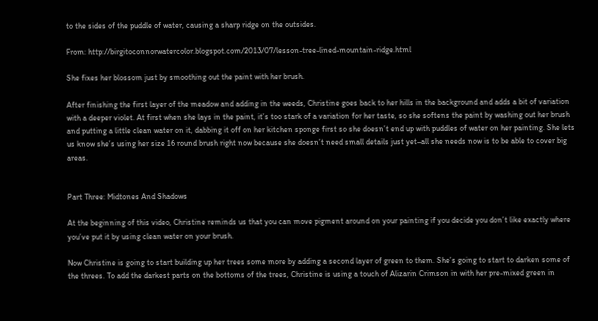to the sides of the puddle of water, causing a sharp ridge on the outsides.

From: http://birgitoconnorwatercolor.blogspot.com/2013/07/lesson-tree-lined-mountain-ridge.html

She fixes her blossom just by smoothing out the paint with her brush.

After finishing the first layer of the meadow and adding in the weeds, Christine goes back to her hills in the background and adds a bit of variation with a deeper violet. At first when she lays in the paint, it’s too stark of a variation for her taste, so she softens the paint by washing out her brush and putting a little clean water on it, dabbing it off on her kitchen sponge first so she doesn’t end up with puddles of water on her painting. She lets us know she’s using her size 16 round brush right now because she doesn’t need small details just yet–all she needs now is to be able to cover big areas.


Part Three: Midtones And Shadows

At the beginning of this video, Christine reminds us that you can move pigment around on your painting if you decide you don’t like exactly where you’ve put it by using clean water on your brush.

Now Christine is going to start building up her trees some more by adding a second layer of green to them. She’s going to start to darken some of the threes. To add the darkest parts on the bottoms of the trees, Christine is using a touch of Alizarin Crimson in with her pre-mixed green in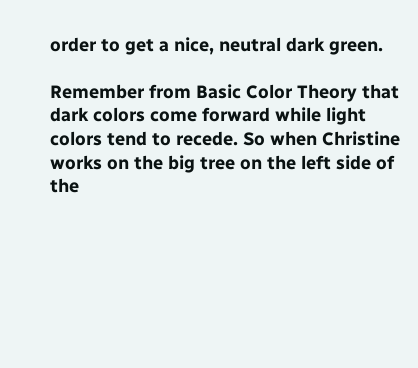order to get a nice, neutral dark green.

Remember from Basic Color Theory that dark colors come forward while light colors tend to recede. So when Christine works on the big tree on the left side of the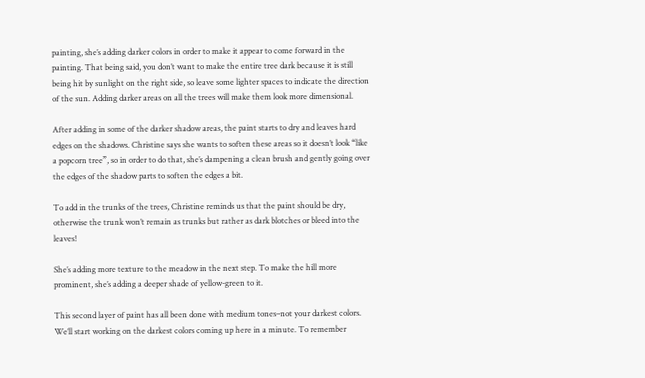painting, she’s adding darker colors in order to make it appear to come forward in the painting. That being said, you don’t want to make the entire tree dark because it is still being hit by sunlight on the right side, so leave some lighter spaces to indicate the direction of the sun. Adding darker areas on all the trees will make them look more dimensional.

After adding in some of the darker shadow areas, the paint starts to dry and leaves hard edges on the shadows. Christine says she wants to soften these areas so it doesn’t look “like a popcorn tree”, so in order to do that, she’s dampening a clean brush and gently going over the edges of the shadow parts to soften the edges a bit.

To add in the trunks of the trees, Christine reminds us that the paint should be dry, otherwise the trunk won’t remain as trunks but rather as dark blotches or bleed into the leaves!

She’s adding more texture to the meadow in the next step. To make the hill more prominent, she’s adding a deeper shade of yellow-green to it.

This second layer of paint has all been done with medium tones–not your darkest colors. We’ll start working on the darkest colors coming up here in a minute. To remember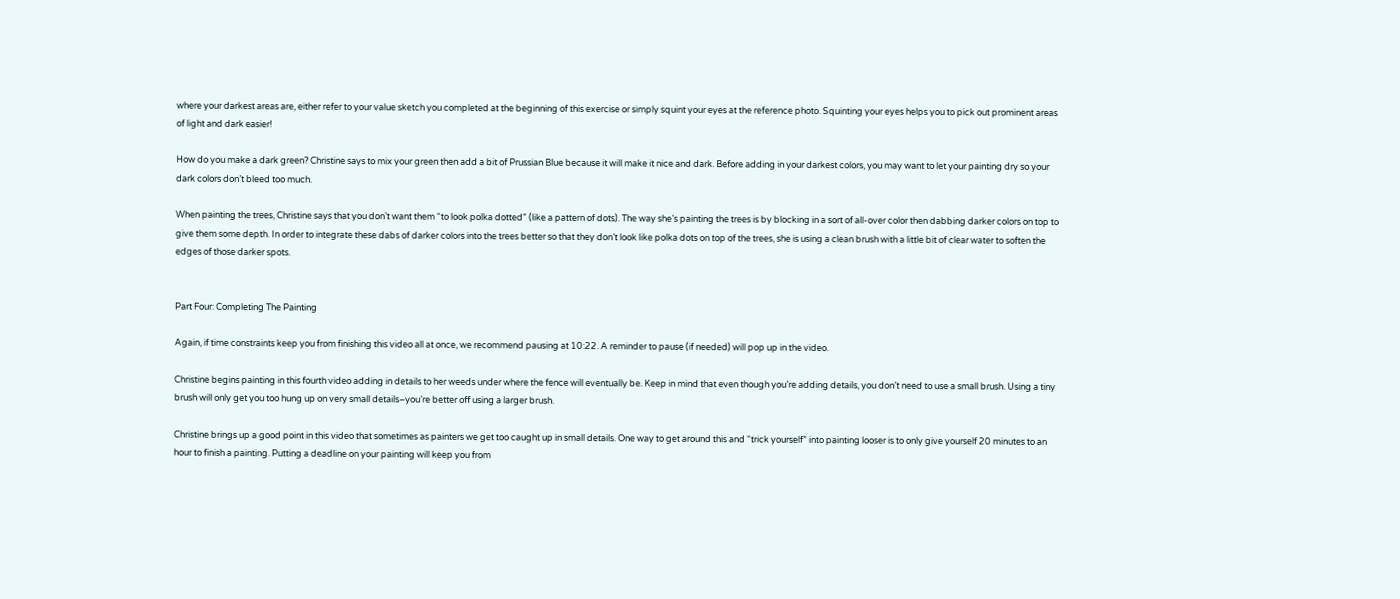where your darkest areas are, either refer to your value sketch you completed at the beginning of this exercise or simply squint your eyes at the reference photo. Squinting your eyes helps you to pick out prominent areas of light and dark easier!

How do you make a dark green? Christine says to mix your green then add a bit of Prussian Blue because it will make it nice and dark. Before adding in your darkest colors, you may want to let your painting dry so your dark colors don’t bleed too much.

When painting the trees, Christine says that you don’t want them “to look polka dotted” (like a pattern of dots). The way she’s painting the trees is by blocking in a sort of all-over color then dabbing darker colors on top to give them some depth. In order to integrate these dabs of darker colors into the trees better so that they don’t look like polka dots on top of the trees, she is using a clean brush with a little bit of clear water to soften the edges of those darker spots.


Part Four: Completing The Painting

Again, if time constraints keep you from finishing this video all at once, we recommend pausing at 10:22. A reminder to pause (if needed) will pop up in the video.

Christine begins painting in this fourth video adding in details to her weeds under where the fence will eventually be. Keep in mind that even though you’re adding details, you don’t need to use a small brush. Using a tiny brush will only get you too hung up on very small details–you’re better off using a larger brush.

Christine brings up a good point in this video that sometimes as painters we get too caught up in small details. One way to get around this and “trick yourself” into painting looser is to only give yourself 20 minutes to an hour to finish a painting. Putting a deadline on your painting will keep you from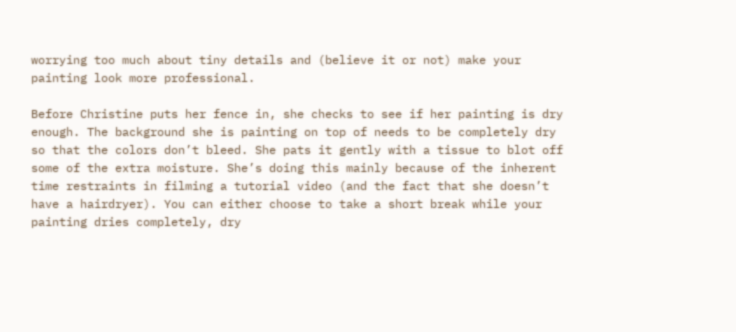worrying too much about tiny details and (believe it or not) make your painting look more professional.

Before Christine puts her fence in, she checks to see if her painting is dry enough. The background she is painting on top of needs to be completely dry so that the colors don’t bleed. She pats it gently with a tissue to blot off some of the extra moisture. She’s doing this mainly because of the inherent time restraints in filming a tutorial video (and the fact that she doesn’t have a hairdryer). You can either choose to take a short break while your painting dries completely, dry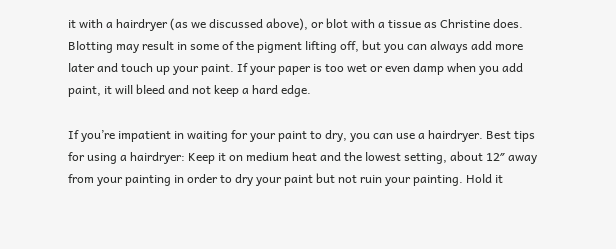it with a hairdryer (as we discussed above), or blot with a tissue as Christine does. Blotting may result in some of the pigment lifting off, but you can always add more later and touch up your paint. If your paper is too wet or even damp when you add paint, it will bleed and not keep a hard edge.

If you’re impatient in waiting for your paint to dry, you can use a hairdryer. Best tips for using a hairdryer: Keep it on medium heat and the lowest setting, about 12″ away from your painting in order to dry your paint but not ruin your painting. Hold it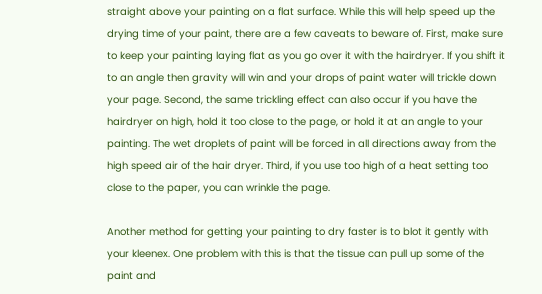straight above your painting on a flat surface. While this will help speed up the drying time of your paint, there are a few caveats to beware of. First, make sure to keep your painting laying flat as you go over it with the hairdryer. If you shift it to an angle then gravity will win and your drops of paint water will trickle down your page. Second, the same trickling effect can also occur if you have the hairdryer on high, hold it too close to the page, or hold it at an angle to your painting. The wet droplets of paint will be forced in all directions away from the high speed air of the hair dryer. Third, if you use too high of a heat setting too close to the paper, you can wrinkle the page.

Another method for getting your painting to dry faster is to blot it gently with your kleenex. One problem with this is that the tissue can pull up some of the paint and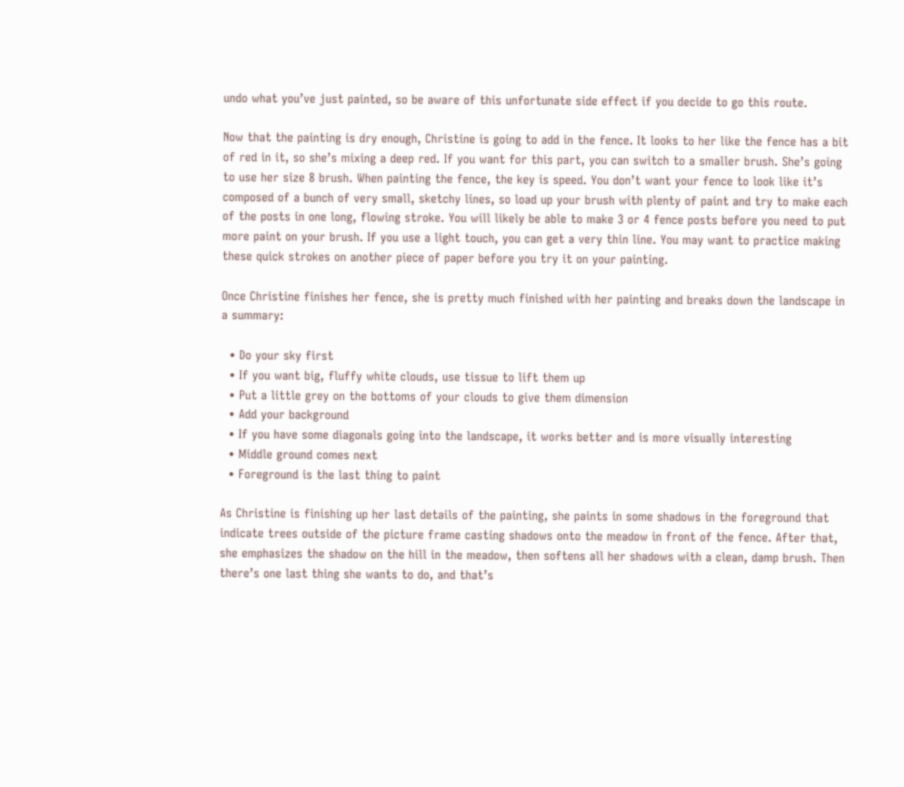undo what you’ve just painted, so be aware of this unfortunate side effect if you decide to go this route.

Now that the painting is dry enough, Christine is going to add in the fence. It looks to her like the fence has a bit of red in it, so she’s mixing a deep red. If you want for this part, you can switch to a smaller brush. She’s going to use her size 8 brush. When painting the fence, the key is speed. You don’t want your fence to look like it’s composed of a bunch of very small, sketchy lines, so load up your brush with plenty of paint and try to make each of the posts in one long, flowing stroke. You will likely be able to make 3 or 4 fence posts before you need to put more paint on your brush. If you use a light touch, you can get a very thin line. You may want to practice making these quick strokes on another piece of paper before you try it on your painting.

Once Christine finishes her fence, she is pretty much finished with her painting and breaks down the landscape in a summary:

  • Do your sky first
  • If you want big, fluffy white clouds, use tissue to lift them up
  • Put a little grey on the bottoms of your clouds to give them dimension
  • Add your background
  • If you have some diagonals going into the landscape, it works better and is more visually interesting
  • Middle ground comes next
  • Foreground is the last thing to paint

As Christine is finishing up her last details of the painting, she paints in some shadows in the foreground that indicate trees outside of the picture frame casting shadows onto the meadow in front of the fence. After that, she emphasizes the shadow on the hill in the meadow, then softens all her shadows with a clean, damp brush. Then there’s one last thing she wants to do, and that’s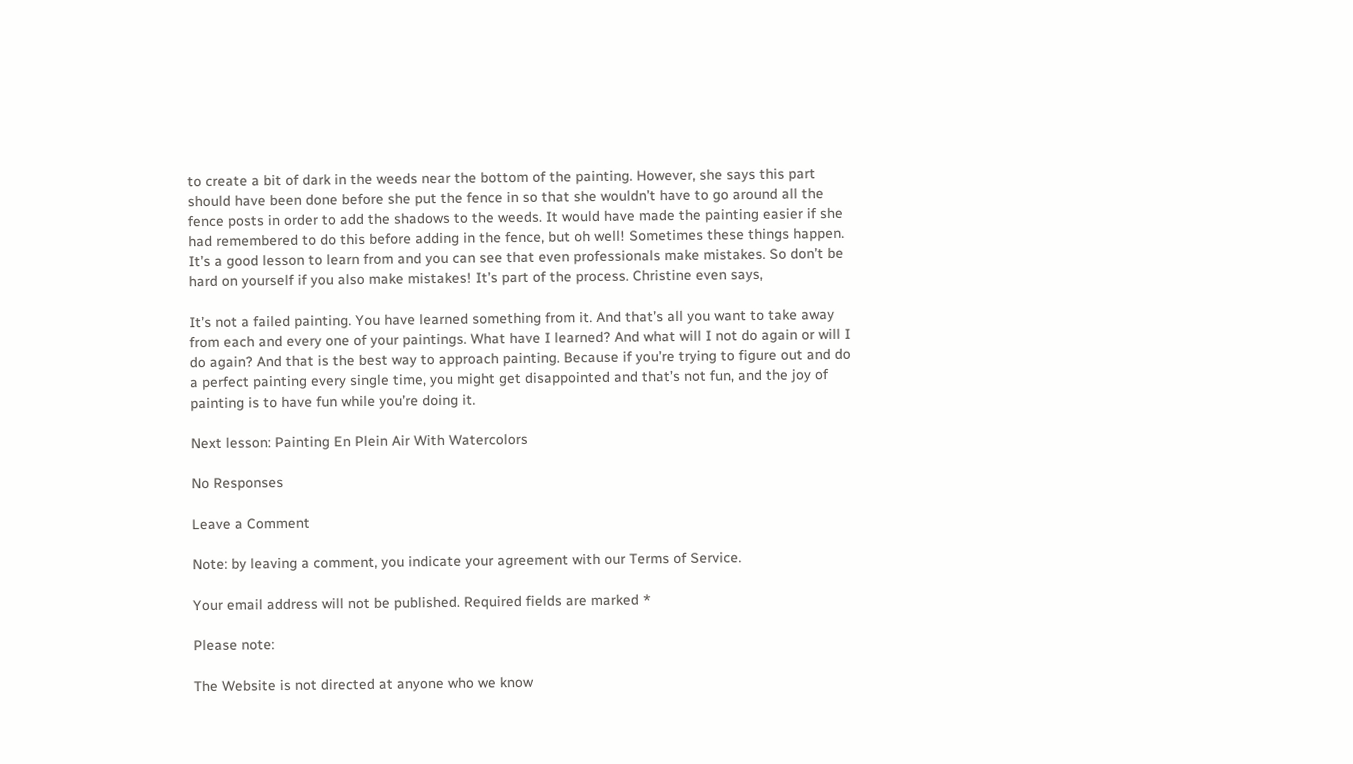to create a bit of dark in the weeds near the bottom of the painting. However, she says this part should have been done before she put the fence in so that she wouldn’t have to go around all the fence posts in order to add the shadows to the weeds. It would have made the painting easier if she had remembered to do this before adding in the fence, but oh well! Sometimes these things happen. It’s a good lesson to learn from and you can see that even professionals make mistakes. So don’t be hard on yourself if you also make mistakes! It’s part of the process. Christine even says,

It’s not a failed painting. You have learned something from it. And that’s all you want to take away from each and every one of your paintings. What have I learned? And what will I not do again or will I do again? And that is the best way to approach painting. Because if you’re trying to figure out and do a perfect painting every single time, you might get disappointed and that’s not fun, and the joy of painting is to have fun while you’re doing it.

Next lesson: Painting En Plein Air With Watercolors

No Responses

Leave a Comment

Note: by leaving a comment, you indicate your agreement with our Terms of Service.

Your email address will not be published. Required fields are marked *

Please note:

The Website is not directed at anyone who we know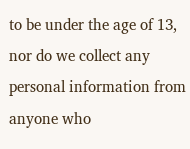to be under the age of 13, nor do we collect any personal information from anyone who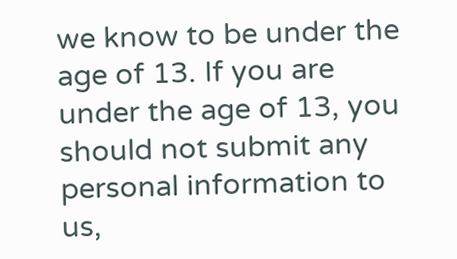we know to be under the age of 13. If you are under the age of 13, you should not submit any personal information to us,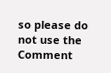so please do not use the Comment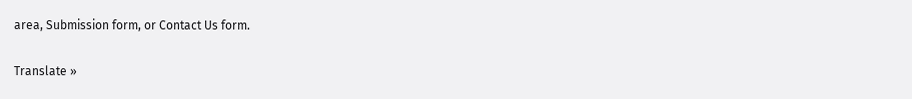area, Submission form, or Contact Us form.

Translate »